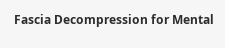Fascia Decompression for Mental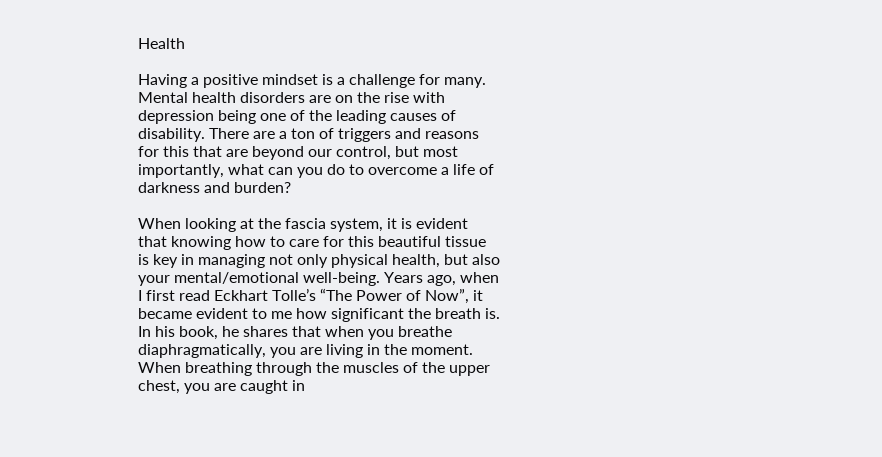Health

Having a positive mindset is a challenge for many. Mental health disorders are on the rise with depression being one of the leading causes of disability. There are a ton of triggers and reasons for this that are beyond our control, but most importantly, what can you do to overcome a life of darkness and burden?

When looking at the fascia system, it is evident that knowing how to care for this beautiful tissue is key in managing not only physical health, but also your mental/emotional well-being. Years ago, when I first read Eckhart Tolle’s “The Power of Now”, it became evident to me how significant the breath is. In his book, he shares that when you breathe diaphragmatically, you are living in the moment. When breathing through the muscles of the upper chest, you are caught in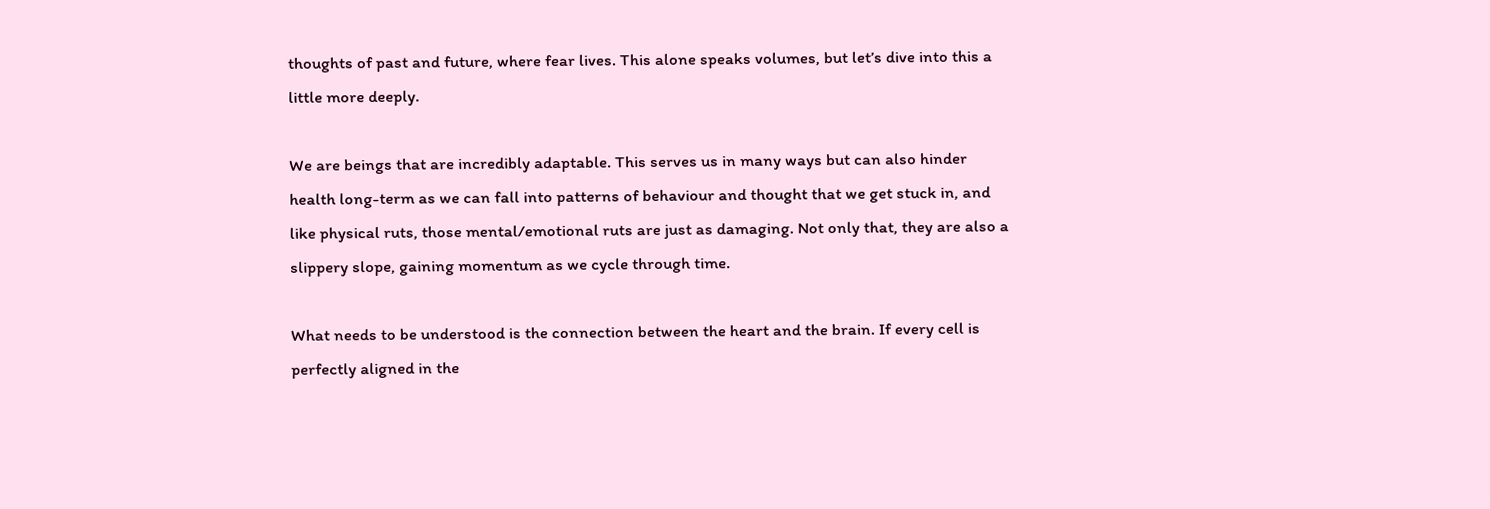thoughts of past and future, where fear lives. This alone speaks volumes, but let’s dive into this a little more deeply.

We are beings that are incredibly adaptable. This serves us in many ways but can also hinder health long-term as we can fall into patterns of behaviour and thought that we get stuck in, and like physical ruts, those mental/emotional ruts are just as damaging. Not only that, they are also a slippery slope, gaining momentum as we cycle through time.

What needs to be understood is the connection between the heart and the brain. If every cell is perfectly aligned in the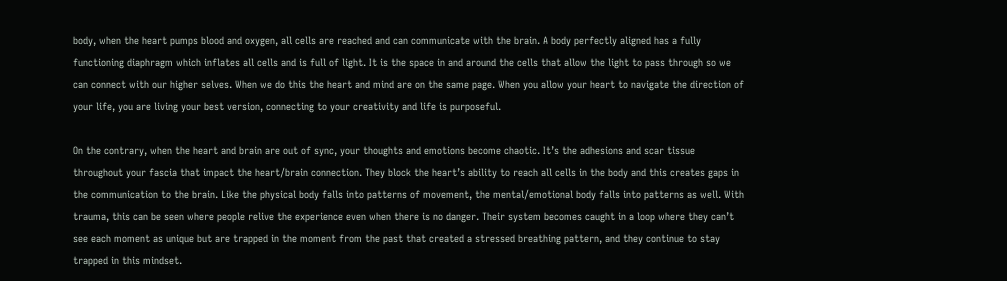body, when the heart pumps blood and oxygen, all cells are reached and can communicate with the brain. A body perfectly aligned has a fully functioning diaphragm which inflates all cells and is full of light. It is the space in and around the cells that allow the light to pass through so we can connect with our higher selves. When we do this the heart and mind are on the same page. When you allow your heart to navigate the direction of your life, you are living your best version, connecting to your creativity and life is purposeful.

On the contrary, when the heart and brain are out of sync, your thoughts and emotions become chaotic. It’s the adhesions and scar tissue throughout your fascia that impact the heart/brain connection. They block the heart’s ability to reach all cells in the body and this creates gaps in the communication to the brain. Like the physical body falls into patterns of movement, the mental/emotional body falls into patterns as well. With trauma, this can be seen where people relive the experience even when there is no danger. Their system becomes caught in a loop where they can’t see each moment as unique but are trapped in the moment from the past that created a stressed breathing pattern, and they continue to stay trapped in this mindset.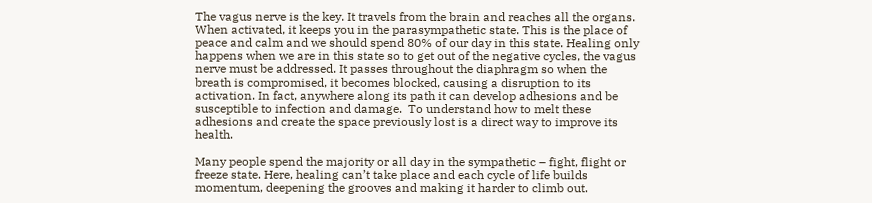The vagus nerve is the key. It travels from the brain and reaches all the organs. When activated, it keeps you in the parasympathetic state. This is the place of peace and calm and we should spend 80% of our day in this state. Healing only happens when we are in this state so to get out of the negative cycles, the vagus nerve must be addressed. It passes throughout the diaphragm so when the breath is compromised, it becomes blocked, causing a disruption to its activation. In fact, anywhere along its path it can develop adhesions and be susceptible to infection and damage.  To understand how to melt these adhesions and create the space previously lost is a direct way to improve its health.

Many people spend the majority or all day in the sympathetic – fight, flight or freeze state. Here, healing can’t take place and each cycle of life builds momentum, deepening the grooves and making it harder to climb out.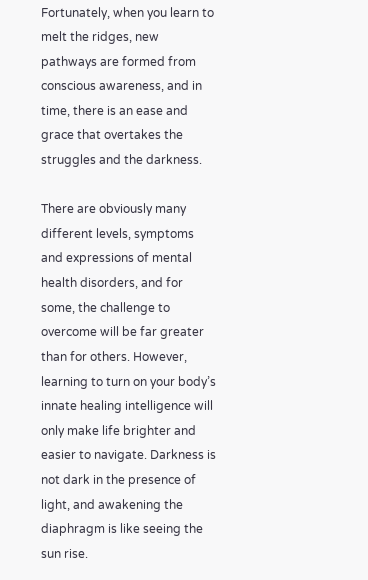Fortunately, when you learn to melt the ridges, new pathways are formed from conscious awareness, and in time, there is an ease and grace that overtakes the struggles and the darkness.

There are obviously many different levels, symptoms and expressions of mental health disorders, and for some, the challenge to overcome will be far greater than for others. However, learning to turn on your body’s innate healing intelligence will only make life brighter and easier to navigate. Darkness is not dark in the presence of light, and awakening the diaphragm is like seeing the sun rise.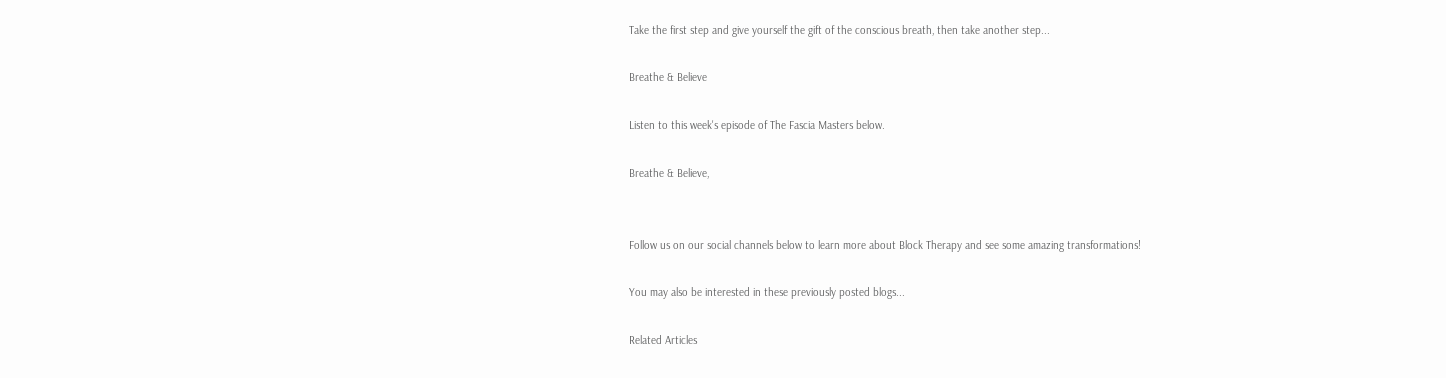Take the first step and give yourself the gift of the conscious breath, then take another step...

Breathe & Believe

Listen to this week's episode of The Fascia Masters below.

Breathe & Believe,


Follow us on our social channels below to learn more about Block Therapy and see some amazing transformations!

You may also be interested in these previously posted blogs...

Related Articles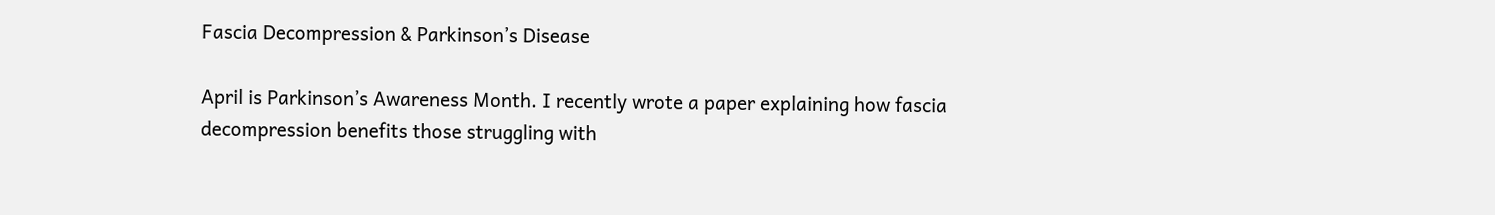Fascia Decompression & Parkinson’s Disease

April is Parkinson’s Awareness Month. I recently wrote a paper explaining how fascia decompression benefits those struggling with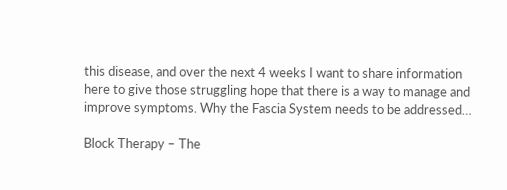this disease, and over the next 4 weeks I want to share information here to give those struggling hope that there is a way to manage and improve symptoms. Why the Fascia System needs to be addressed…

Block Therapy – The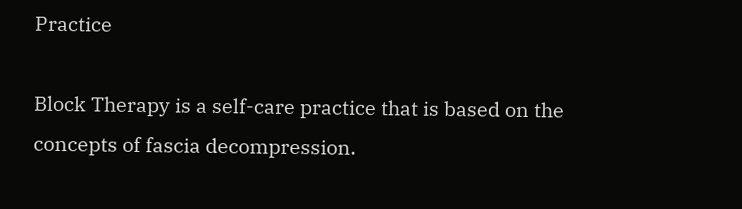Practice

Block Therapy is a self-care practice that is based on the concepts of fascia decompression.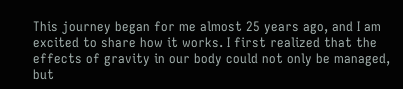This journey began for me almost 25 years ago, and I am excited to share how it works. I first realized that the effects of gravity in our body could not only be managed, but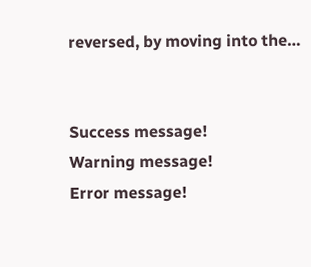reversed, by moving into the…


Success message!
Warning message!
Error message!